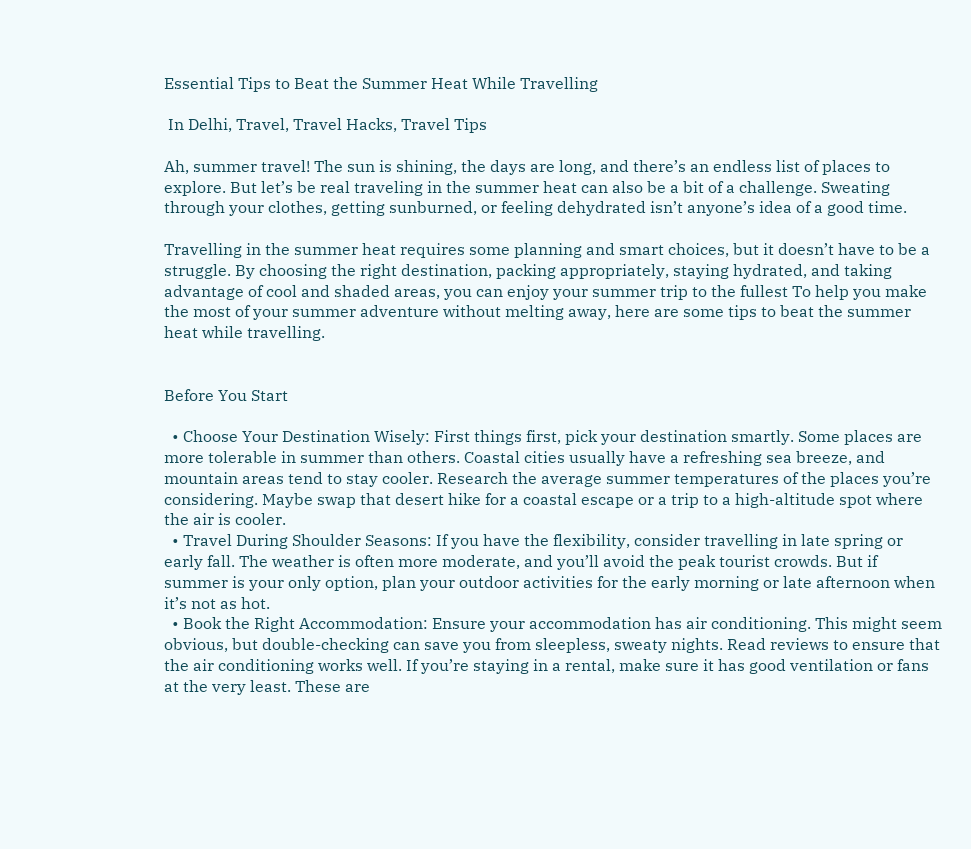Essential Tips to Beat the Summer Heat While Travelling

 In Delhi, Travel, Travel Hacks, Travel Tips

Ah, summer travel! The sun is shining, the days are long, and there’s an endless list of places to explore. But let’s be real traveling in the summer heat can also be a bit of a challenge. Sweating through your clothes, getting sunburned, or feeling dehydrated isn’t anyone’s idea of a good time.

Travelling in the summer heat requires some planning and smart choices, but it doesn’t have to be a struggle. By choosing the right destination, packing appropriately, staying hydrated, and taking advantage of cool and shaded areas, you can enjoy your summer trip to the fullest To help you make the most of your summer adventure without melting away, here are some tips to beat the summer heat while travelling.


Before You Start

  • Choose Your Destination Wisely: First things first, pick your destination smartly. Some places are more tolerable in summer than others. Coastal cities usually have a refreshing sea breeze, and mountain areas tend to stay cooler. Research the average summer temperatures of the places you’re considering. Maybe swap that desert hike for a coastal escape or a trip to a high-altitude spot where the air is cooler.
  • Travel During Shoulder Seasons: If you have the flexibility, consider travelling in late spring or early fall. The weather is often more moderate, and you’ll avoid the peak tourist crowds. But if summer is your only option, plan your outdoor activities for the early morning or late afternoon when it’s not as hot.
  • Book the Right Accommodation: Ensure your accommodation has air conditioning. This might seem obvious, but double-checking can save you from sleepless, sweaty nights. Read reviews to ensure that the air conditioning works well. If you’re staying in a rental, make sure it has good ventilation or fans at the very least. These are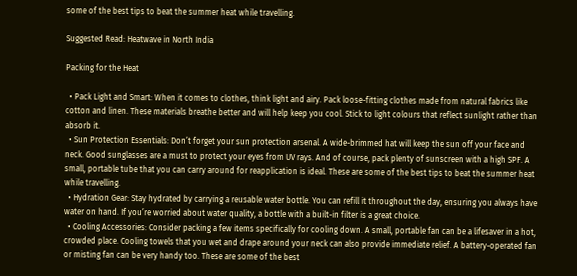some of the best tips to beat the summer heat while travelling.

Suggested Read: Heatwave in North India

Packing for the Heat

  • Pack Light and Smart: When it comes to clothes, think light and airy. Pack loose-fitting clothes made from natural fabrics like cotton and linen. These materials breathe better and will help keep you cool. Stick to light colours that reflect sunlight rather than absorb it.
  • Sun Protection Essentials: Don’t forget your sun protection arsenal. A wide-brimmed hat will keep the sun off your face and neck. Good sunglasses are a must to protect your eyes from UV rays. And of course, pack plenty of sunscreen with a high SPF. A small, portable tube that you can carry around for reapplication is ideal. These are some of the best tips to beat the summer heat while travelling.
  • Hydration Gear: Stay hydrated by carrying a reusable water bottle. You can refill it throughout the day, ensuring you always have water on hand. If you’re worried about water quality, a bottle with a built-in filter is a great choice.
  • Cooling Accessories: Consider packing a few items specifically for cooling down. A small, portable fan can be a lifesaver in a hot, crowded place. Cooling towels that you wet and drape around your neck can also provide immediate relief. A battery-operated fan or misting fan can be very handy too. These are some of the best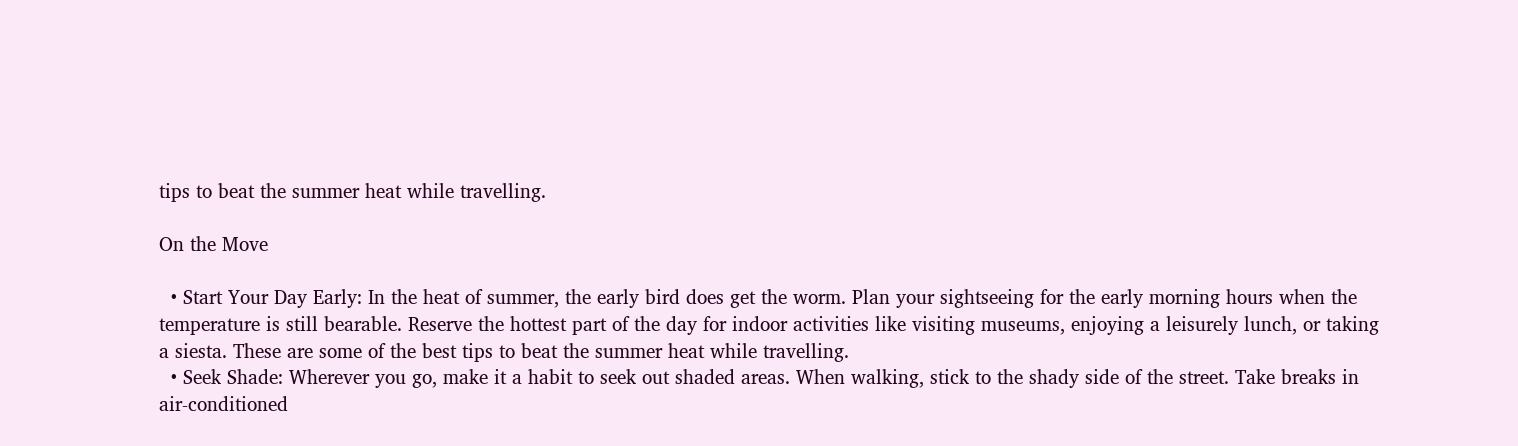tips to beat the summer heat while travelling.

On the Move

  • Start Your Day Early: In the heat of summer, the early bird does get the worm. Plan your sightseeing for the early morning hours when the temperature is still bearable. Reserve the hottest part of the day for indoor activities like visiting museums, enjoying a leisurely lunch, or taking a siesta. These are some of the best tips to beat the summer heat while travelling.
  • Seek Shade: Wherever you go, make it a habit to seek out shaded areas. When walking, stick to the shady side of the street. Take breaks in air-conditioned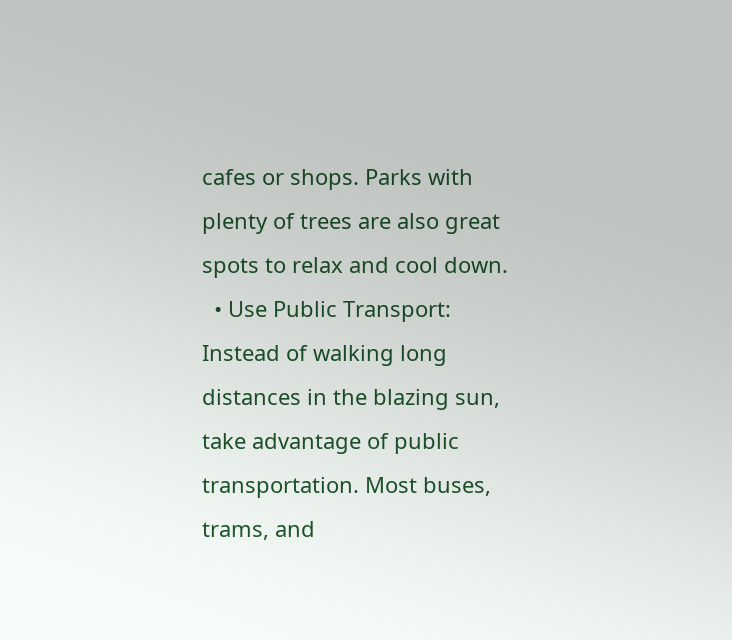cafes or shops. Parks with plenty of trees are also great spots to relax and cool down.
  • Use Public Transport: Instead of walking long distances in the blazing sun, take advantage of public transportation. Most buses, trams, and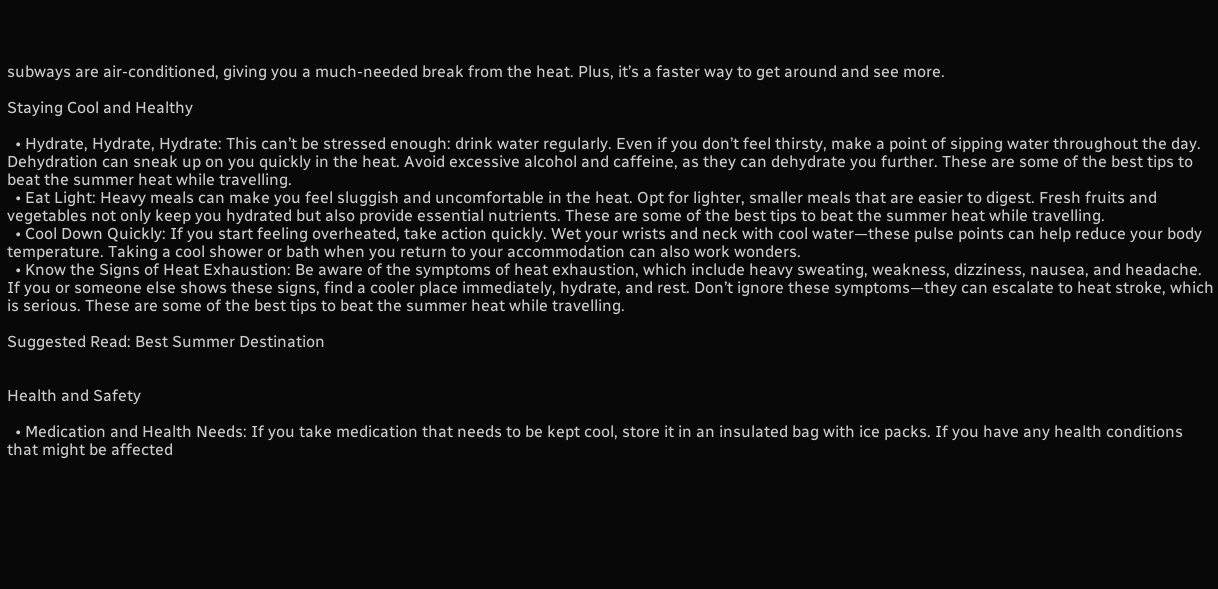subways are air-conditioned, giving you a much-needed break from the heat. Plus, it’s a faster way to get around and see more.

Staying Cool and Healthy

  • Hydrate, Hydrate, Hydrate: This can’t be stressed enough: drink water regularly. Even if you don’t feel thirsty, make a point of sipping water throughout the day. Dehydration can sneak up on you quickly in the heat. Avoid excessive alcohol and caffeine, as they can dehydrate you further. These are some of the best tips to beat the summer heat while travelling.
  • Eat Light: Heavy meals can make you feel sluggish and uncomfortable in the heat. Opt for lighter, smaller meals that are easier to digest. Fresh fruits and vegetables not only keep you hydrated but also provide essential nutrients. These are some of the best tips to beat the summer heat while travelling.
  • Cool Down Quickly: If you start feeling overheated, take action quickly. Wet your wrists and neck with cool water—these pulse points can help reduce your body temperature. Taking a cool shower or bath when you return to your accommodation can also work wonders.
  • Know the Signs of Heat Exhaustion: Be aware of the symptoms of heat exhaustion, which include heavy sweating, weakness, dizziness, nausea, and headache. If you or someone else shows these signs, find a cooler place immediately, hydrate, and rest. Don’t ignore these symptoms—they can escalate to heat stroke, which is serious. These are some of the best tips to beat the summer heat while travelling.

Suggested Read: Best Summer Destination


Health and Safety

  • Medication and Health Needs: If you take medication that needs to be kept cool, store it in an insulated bag with ice packs. If you have any health conditions that might be affected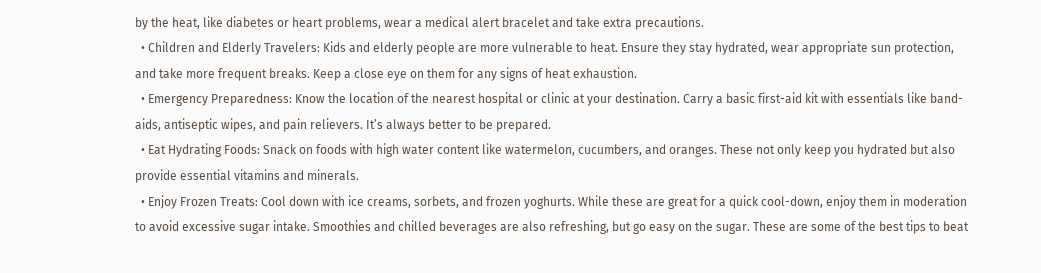by the heat, like diabetes or heart problems, wear a medical alert bracelet and take extra precautions.
  • Children and Elderly Travelers: Kids and elderly people are more vulnerable to heat. Ensure they stay hydrated, wear appropriate sun protection, and take more frequent breaks. Keep a close eye on them for any signs of heat exhaustion.
  • Emergency Preparedness: Know the location of the nearest hospital or clinic at your destination. Carry a basic first-aid kit with essentials like band-aids, antiseptic wipes, and pain relievers. It’s always better to be prepared.
  • Eat Hydrating Foods: Snack on foods with high water content like watermelon, cucumbers, and oranges. These not only keep you hydrated but also provide essential vitamins and minerals.
  • Enjoy Frozen Treats: Cool down with ice creams, sorbets, and frozen yoghurts. While these are great for a quick cool-down, enjoy them in moderation to avoid excessive sugar intake. Smoothies and chilled beverages are also refreshing, but go easy on the sugar. These are some of the best tips to beat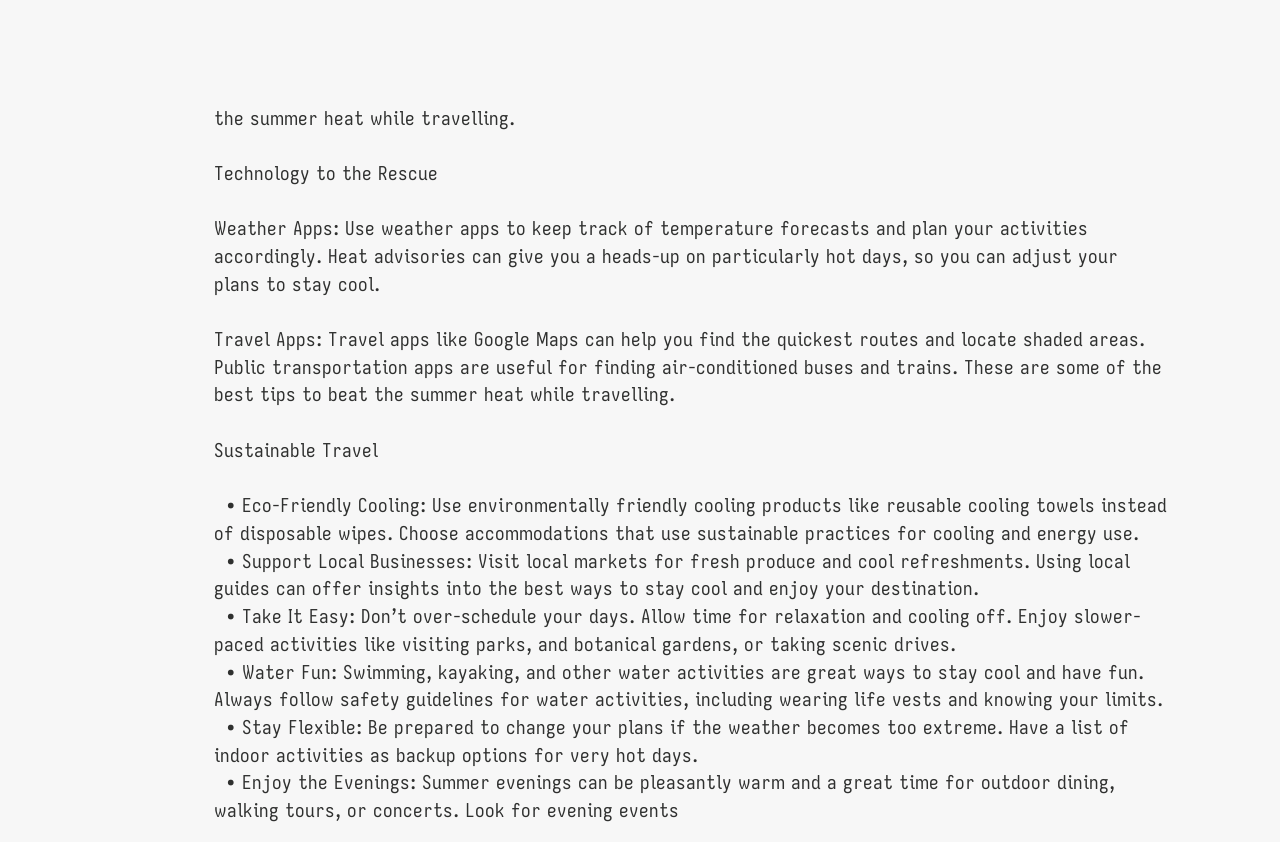the summer heat while travelling.

Technology to the Rescue

Weather Apps: Use weather apps to keep track of temperature forecasts and plan your activities accordingly. Heat advisories can give you a heads-up on particularly hot days, so you can adjust your plans to stay cool.

Travel Apps: Travel apps like Google Maps can help you find the quickest routes and locate shaded areas. Public transportation apps are useful for finding air-conditioned buses and trains. These are some of the best tips to beat the summer heat while travelling.

Sustainable Travel

  • Eco-Friendly Cooling: Use environmentally friendly cooling products like reusable cooling towels instead of disposable wipes. Choose accommodations that use sustainable practices for cooling and energy use.
  • Support Local Businesses: Visit local markets for fresh produce and cool refreshments. Using local guides can offer insights into the best ways to stay cool and enjoy your destination.
  • Take It Easy: Don’t over-schedule your days. Allow time for relaxation and cooling off. Enjoy slower-paced activities like visiting parks, and botanical gardens, or taking scenic drives.
  • Water Fun: Swimming, kayaking, and other water activities are great ways to stay cool and have fun. Always follow safety guidelines for water activities, including wearing life vests and knowing your limits.
  • Stay Flexible: Be prepared to change your plans if the weather becomes too extreme. Have a list of indoor activities as backup options for very hot days.
  • Enjoy the Evenings: Summer evenings can be pleasantly warm and a great time for outdoor dining, walking tours, or concerts. Look for evening events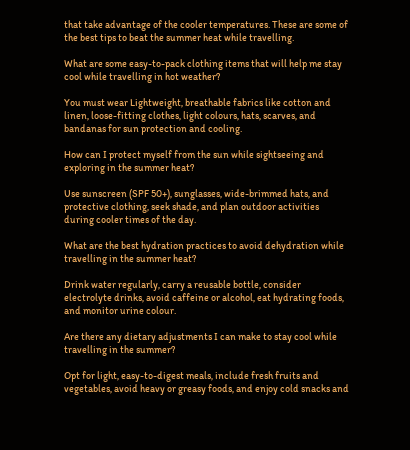that take advantage of the cooler temperatures. These are some of the best tips to beat the summer heat while travelling.

What are some easy-to-pack clothing items that will help me stay cool while travelling in hot weather?

You must wear Lightweight, breathable fabrics like cotton and linen, loose-fitting clothes, light colours, hats, scarves, and bandanas for sun protection and cooling.

How can I protect myself from the sun while sightseeing and exploring in the summer heat?

Use sunscreen (SPF 50+), sunglasses, wide-brimmed hats, and protective clothing, seek shade, and plan outdoor activities during cooler times of the day.

What are the best hydration practices to avoid dehydration while travelling in the summer heat?

Drink water regularly, carry a reusable bottle, consider electrolyte drinks, avoid caffeine or alcohol, eat hydrating foods, and monitor urine colour.

Are there any dietary adjustments I can make to stay cool while travelling in the summer?

Opt for light, easy-to-digest meals, include fresh fruits and vegetables, avoid heavy or greasy foods, and enjoy cold snacks and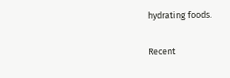hydrating foods.

Recent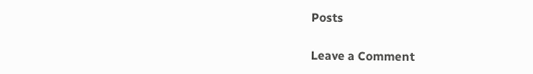Posts

Leave a Comment